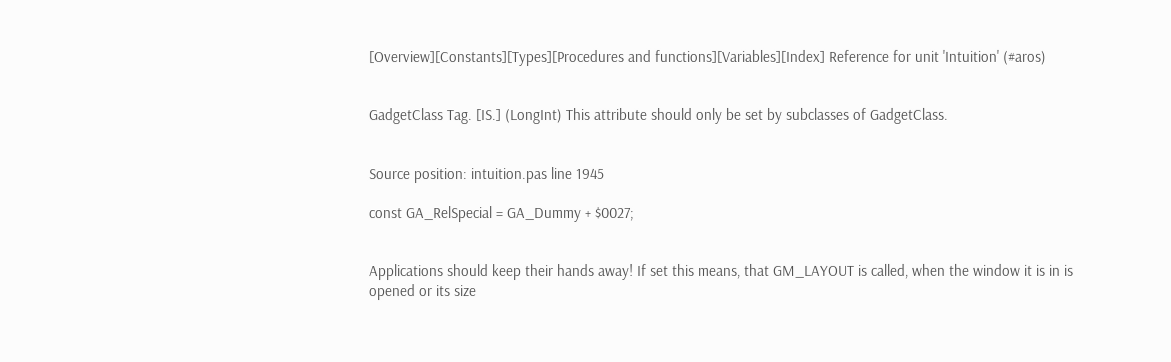[Overview][Constants][Types][Procedures and functions][Variables][Index] Reference for unit 'Intuition' (#aros)


GadgetClass Tag. [IS.] (LongInt) This attribute should only be set by subclasses of GadgetClass.


Source position: intuition.pas line 1945

const GA_RelSpecial = GA_Dummy + $0027;


Applications should keep their hands away! If set this means, that GM_LAYOUT is called, when the window it is in is opened or its size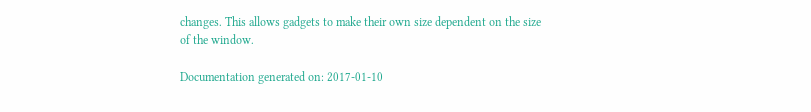changes. This allows gadgets to make their own size dependent on the size of the window.

Documentation generated on: 2017-01-10